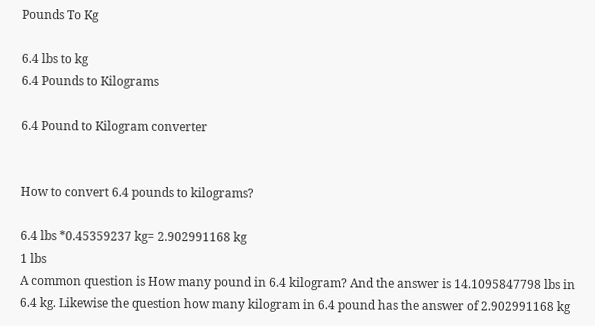Pounds To Kg

6.4 lbs to kg
6.4 Pounds to Kilograms

6.4 Pound to Kilogram converter


How to convert 6.4 pounds to kilograms?

6.4 lbs *0.45359237 kg= 2.902991168 kg
1 lbs
A common question is How many pound in 6.4 kilogram? And the answer is 14.1095847798 lbs in 6.4 kg. Likewise the question how many kilogram in 6.4 pound has the answer of 2.902991168 kg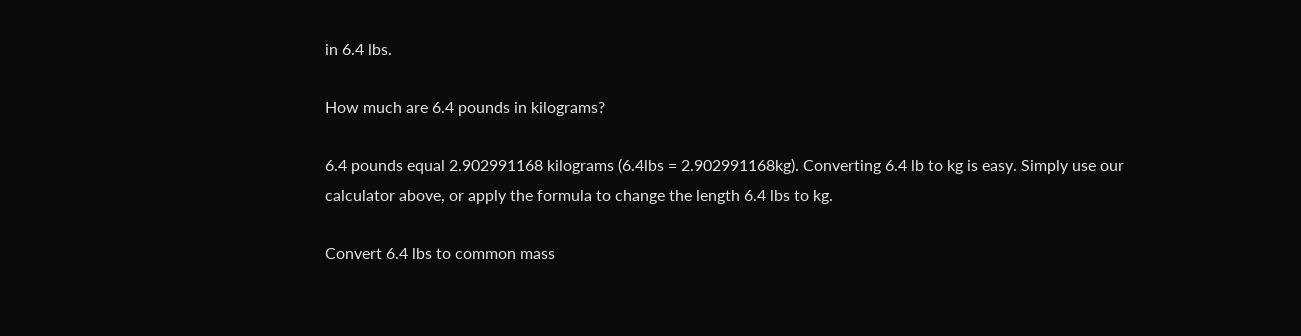in 6.4 lbs.

How much are 6.4 pounds in kilograms?

6.4 pounds equal 2.902991168 kilograms (6.4lbs = 2.902991168kg). Converting 6.4 lb to kg is easy. Simply use our calculator above, or apply the formula to change the length 6.4 lbs to kg.

Convert 6.4 lbs to common mass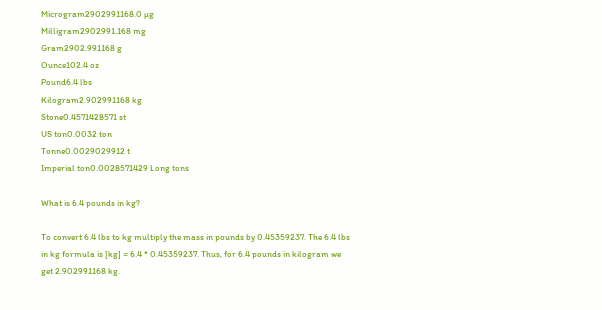Microgram2902991168.0 µg
Milligram2902991.168 mg
Gram2902.991168 g
Ounce102.4 oz
Pound6.4 lbs
Kilogram2.902991168 kg
Stone0.4571428571 st
US ton0.0032 ton
Tonne0.0029029912 t
Imperial ton0.0028571429 Long tons

What is 6.4 pounds in kg?

To convert 6.4 lbs to kg multiply the mass in pounds by 0.45359237. The 6.4 lbs in kg formula is [kg] = 6.4 * 0.45359237. Thus, for 6.4 pounds in kilogram we get 2.902991168 kg.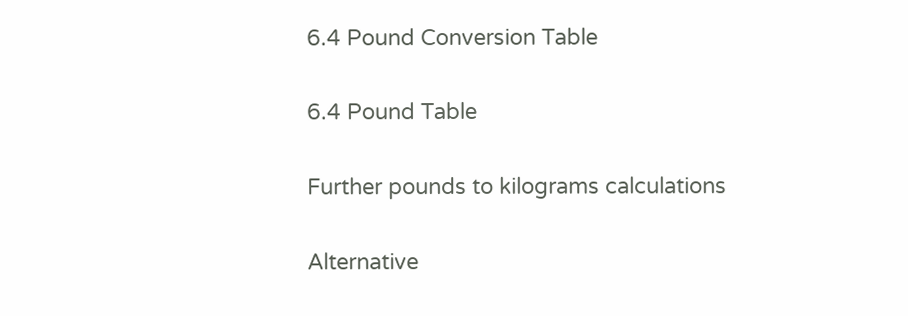6.4 Pound Conversion Table

6.4 Pound Table

Further pounds to kilograms calculations

Alternative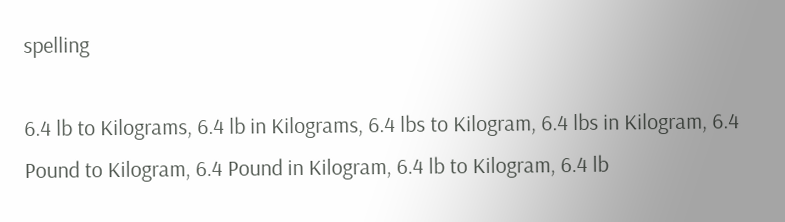spelling

6.4 lb to Kilograms, 6.4 lb in Kilograms, 6.4 lbs to Kilogram, 6.4 lbs in Kilogram, 6.4 Pound to Kilogram, 6.4 Pound in Kilogram, 6.4 lb to Kilogram, 6.4 lb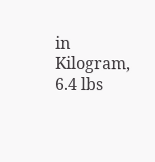in Kilogram, 6.4 lbs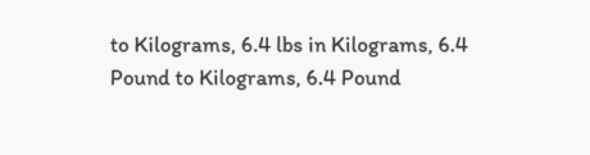to Kilograms, 6.4 lbs in Kilograms, 6.4 Pound to Kilograms, 6.4 Pound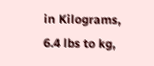in Kilograms, 6.4 lbs to kg,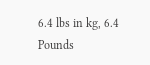6.4 lbs in kg, 6.4 Pounds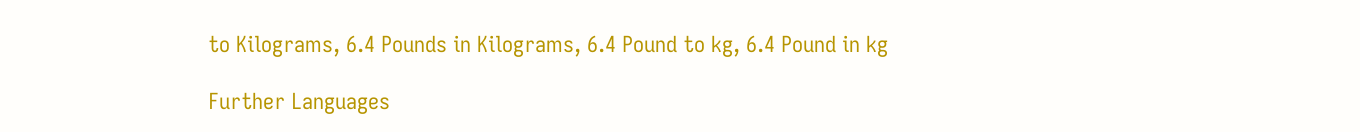to Kilograms, 6.4 Pounds in Kilograms, 6.4 Pound to kg, 6.4 Pound in kg

Further Languages